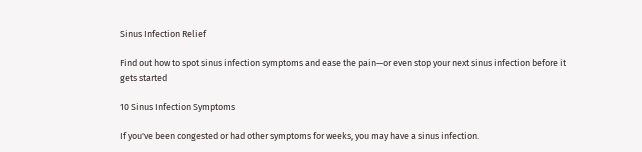Sinus Infection Relief

Find out how to spot sinus infection symptoms and ease the pain—or even stop your next sinus infection before it gets started

10 Sinus Infection Symptoms

If you've been congested or had other symptoms for weeks, you may have a sinus infection.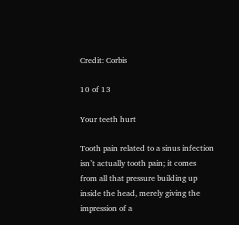Credit: Corbis

10 of 13

Your teeth hurt

Tooth pain related to a sinus infection isn’t actually tooth pain; it comes from all that pressure building up inside the head, merely giving the impression of a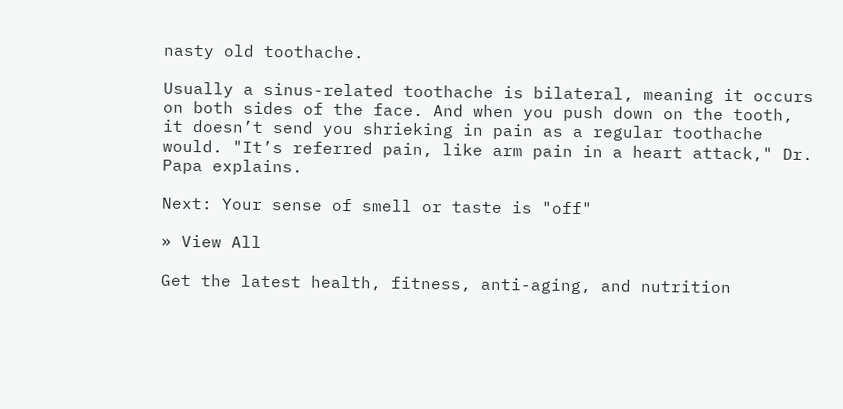nasty old toothache.

Usually a sinus-related toothache is bilateral, meaning it occurs on both sides of the face. And when you push down on the tooth, it doesn’t send you shrieking in pain as a regular toothache would. "It’s referred pain, like arm pain in a heart attack," Dr. Papa explains.

Next: Your sense of smell or taste is "off"

» View All

Get the latest health, fitness, anti-aging, and nutrition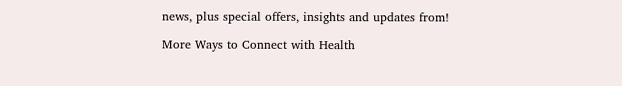news, plus special offers, insights and updates from!

More Ways to Connect with Health